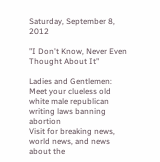Saturday, September 8, 2012

"I Don't Know, Never Even Thought About It"

Ladies and Gentlemen: Meet your clueless old white male republican writing laws banning abortion
Visit for breaking news, world news, and news about the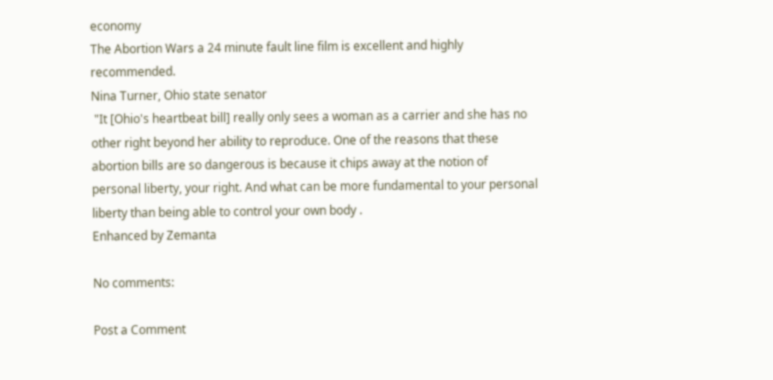economy
The Abortion Wars a 24 minute fault line film is excellent and highly recommended.
Nina Turner, Ohio state senator
 "It [Ohio's heartbeat bill] really only sees a woman as a carrier and she has no other right beyond her ability to reproduce. One of the reasons that these abortion bills are so dangerous is because it chips away at the notion of personal liberty, your right. And what can be more fundamental to your personal liberty than being able to control your own body .
Enhanced by Zemanta

No comments:

Post a Comment